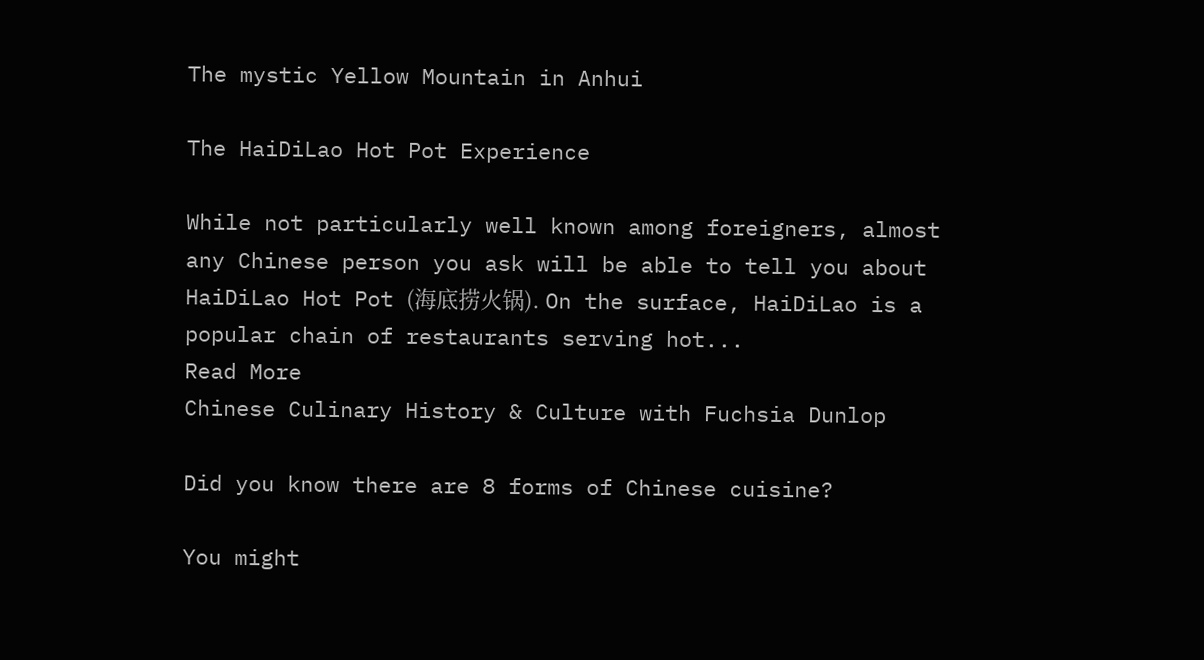The mystic Yellow Mountain in Anhui

The HaiDiLao Hot Pot Experience

While not particularly well known among foreigners, almost any Chinese person you ask will be able to tell you about HaiDiLao Hot Pot (海底捞火锅). On the surface, HaiDiLao is a popular chain of restaurants serving hot...
Read More
Chinese Culinary History & Culture with Fuchsia Dunlop

Did you know there are 8 forms of Chinese cuisine?

You might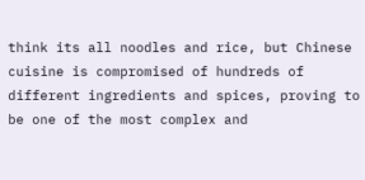think its all noodles and rice, but Chinese cuisine is compromised of hundreds of different ingredients and spices, proving to be one of the most complex and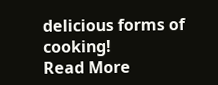delicious forms of cooking!
Read More